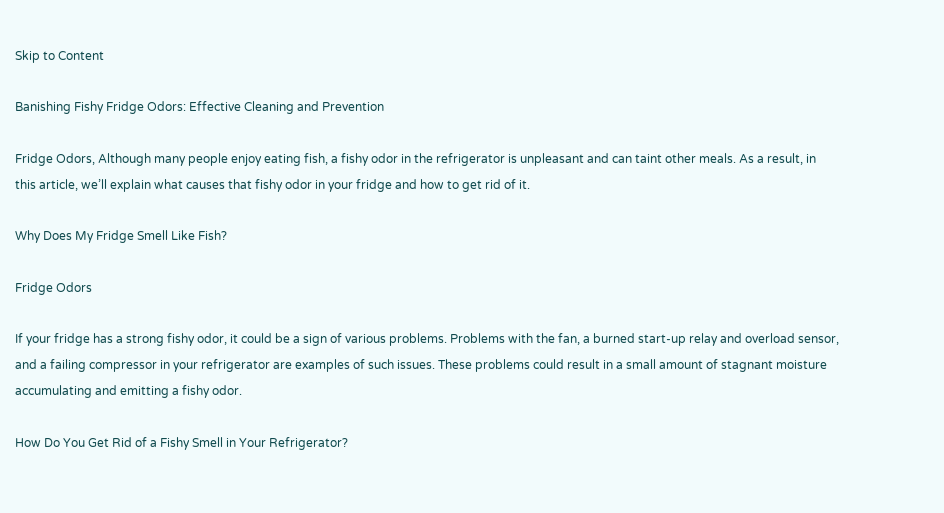Skip to Content

Banishing Fishy Fridge Odors: Effective Cleaning and Prevention

Fridge Odors, Although many people enjoy eating fish, a fishy odor in the refrigerator is unpleasant and can taint other meals. As a result, in this article, we’ll explain what causes that fishy odor in your fridge and how to get rid of it.

Why Does My Fridge Smell Like Fish?

Fridge Odors

If your fridge has a strong fishy odor, it could be a sign of various problems. Problems with the fan, a burned start-up relay and overload sensor, and a failing compressor in your refrigerator are examples of such issues. These problems could result in a small amount of stagnant moisture accumulating and emitting a fishy odor.

How Do You Get Rid of a Fishy Smell in Your Refrigerator?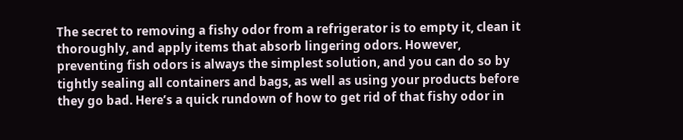The secret to removing a fishy odor from a refrigerator is to empty it, clean it thoroughly, and apply items that absorb lingering odors. However, preventing fish odors is always the simplest solution, and you can do so by tightly sealing all containers and bags, as well as using your products before they go bad. Here’s a quick rundown of how to get rid of that fishy odor in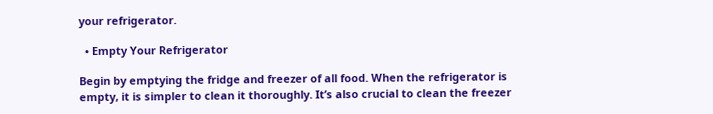your refrigerator.

  • Empty Your Refrigerator

Begin by emptying the fridge and freezer of all food. When the refrigerator is empty, it is simpler to clean it thoroughly. It’s also crucial to clean the freezer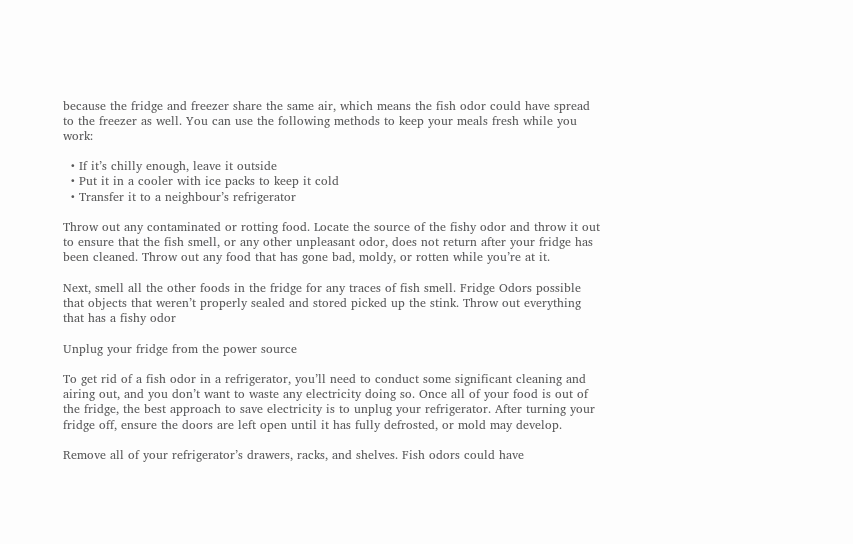because the fridge and freezer share the same air, which means the fish odor could have spread to the freezer as well. You can use the following methods to keep your meals fresh while you work:

  • If it’s chilly enough, leave it outside
  • Put it in a cooler with ice packs to keep it cold
  • Transfer it to a neighbour’s refrigerator

Throw out any contaminated or rotting food. Locate the source of the fishy odor and throw it out to ensure that the fish smell, or any other unpleasant odor, does not return after your fridge has been cleaned. Throw out any food that has gone bad, moldy, or rotten while you’re at it.

Next, smell all the other foods in the fridge for any traces of fish smell. Fridge Odors possible that objects that weren’t properly sealed and stored picked up the stink. Throw out everything that has a fishy odor

Unplug your fridge from the power source

To get rid of a fish odor in a refrigerator, you’ll need to conduct some significant cleaning and airing out, and you don’t want to waste any electricity doing so. Once all of your food is out of the fridge, the best approach to save electricity is to unplug your refrigerator. After turning your fridge off, ensure the doors are left open until it has fully defrosted, or mold may develop.

Remove all of your refrigerator’s drawers, racks, and shelves. Fish odors could have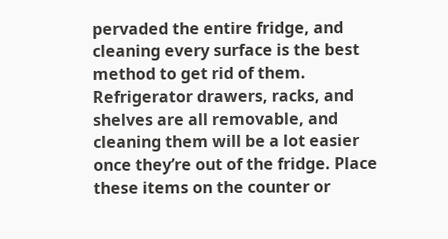pervaded the entire fridge, and cleaning every surface is the best method to get rid of them. Refrigerator drawers, racks, and shelves are all removable, and cleaning them will be a lot easier once they’re out of the fridge. Place these items on the counter or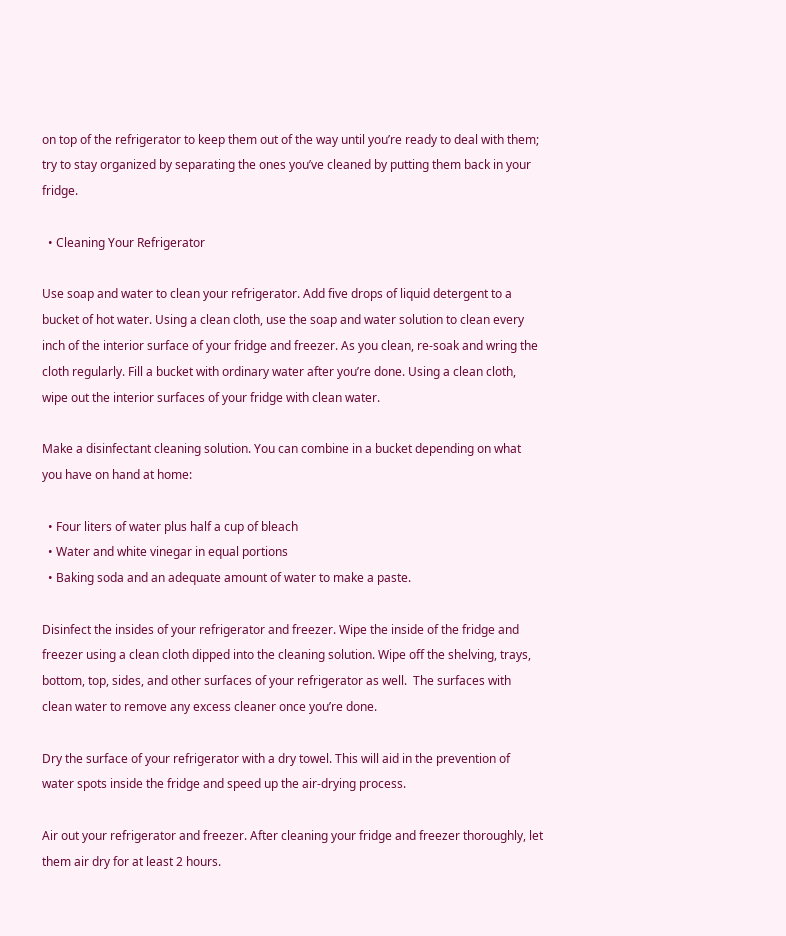on top of the refrigerator to keep them out of the way until you’re ready to deal with them; try to stay organized by separating the ones you’ve cleaned by putting them back in your fridge.

  • Cleaning Your Refrigerator

Use soap and water to clean your refrigerator. Add five drops of liquid detergent to a bucket of hot water. Using a clean cloth, use the soap and water solution to clean every inch of the interior surface of your fridge and freezer. As you clean, re-soak and wring the cloth regularly. Fill a bucket with ordinary water after you’re done. Using a clean cloth, wipe out the interior surfaces of your fridge with clean water.

Make a disinfectant cleaning solution. You can combine in a bucket depending on what you have on hand at home:

  • Four liters of water plus half a cup of bleach
  • Water and white vinegar in equal portions
  • Baking soda and an adequate amount of water to make a paste.

Disinfect the insides of your refrigerator and freezer. Wipe the inside of the fridge and freezer using a clean cloth dipped into the cleaning solution. Wipe off the shelving, trays, bottom, top, sides, and other surfaces of your refrigerator as well.  The surfaces with clean water to remove any excess cleaner once you’re done.

Dry the surface of your refrigerator with a dry towel. This will aid in the prevention of water spots inside the fridge and speed up the air-drying process.

Air out your refrigerator and freezer. After cleaning your fridge and freezer thoroughly, let them air dry for at least 2 hours.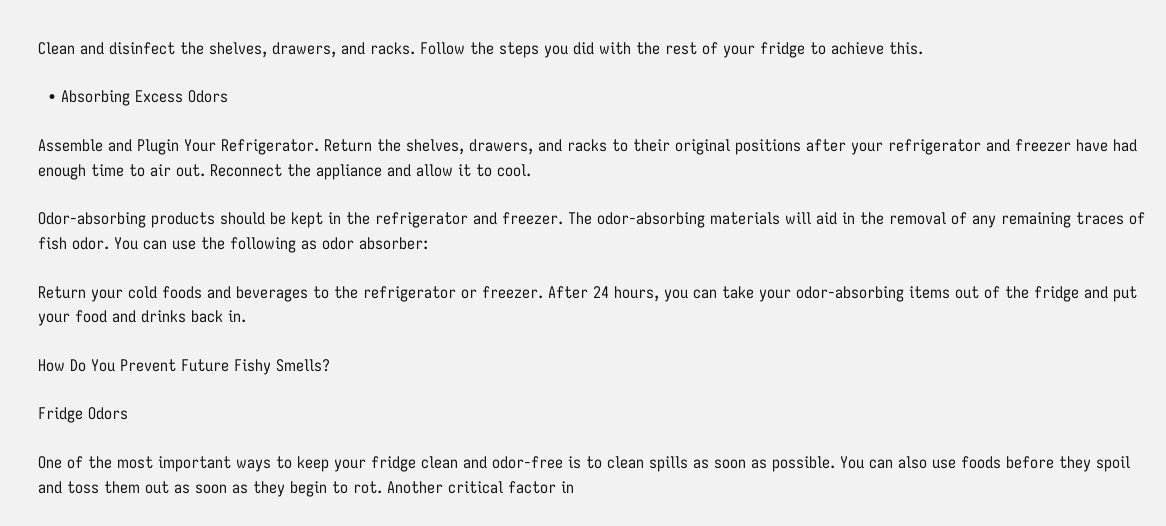Clean and disinfect the shelves, drawers, and racks. Follow the steps you did with the rest of your fridge to achieve this.

  • Absorbing Excess Odors

Assemble and Plugin Your Refrigerator. Return the shelves, drawers, and racks to their original positions after your refrigerator and freezer have had enough time to air out. Reconnect the appliance and allow it to cool.

Odor-absorbing products should be kept in the refrigerator and freezer. The odor-absorbing materials will aid in the removal of any remaining traces of fish odor. You can use the following as odor absorber:

Return your cold foods and beverages to the refrigerator or freezer. After 24 hours, you can take your odor-absorbing items out of the fridge and put your food and drinks back in.

How Do You Prevent Future Fishy Smells?

Fridge Odors

One of the most important ways to keep your fridge clean and odor-free is to clean spills as soon as possible. You can also use foods before they spoil and toss them out as soon as they begin to rot. Another critical factor in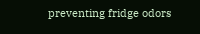preventing fridge odors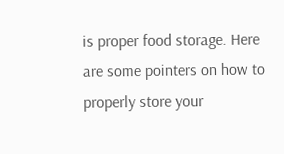is proper food storage. Here are some pointers on how to properly store your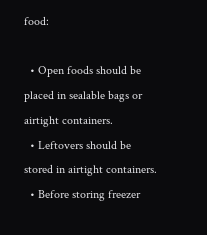food:

  • Open foods should be placed in sealable bags or airtight containers.
  • Leftovers should be stored in airtight containers.
  • Before storing freezer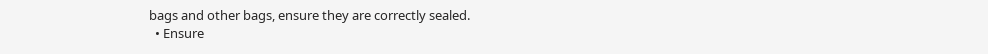bags and other bags, ensure they are correctly sealed.
  • Ensure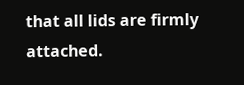that all lids are firmly attached.